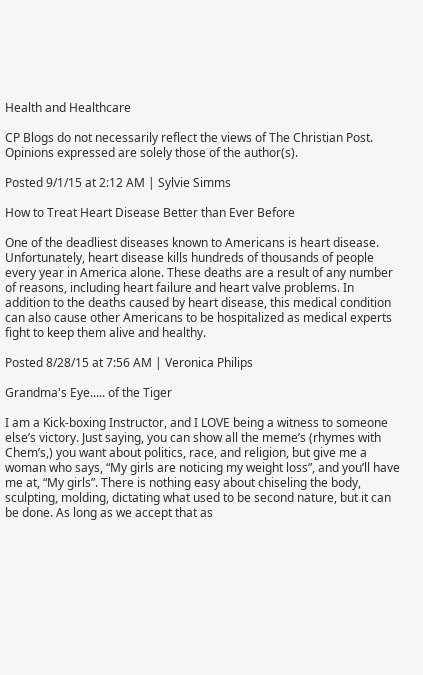Health and Healthcare

CP Blogs do not necessarily reflect the views of The Christian Post. Opinions expressed are solely those of the author(s).

Posted 9/1/15 at 2:12 AM | Sylvie Simms

How to Treat Heart Disease Better than Ever Before

One of the deadliest diseases known to Americans is heart disease. Unfortunately, heart disease kills hundreds of thousands of people every year in America alone. These deaths are a result of any number of reasons, including heart failure and heart valve problems. In addition to the deaths caused by heart disease, this medical condition can also cause other Americans to be hospitalized as medical experts fight to keep them alive and healthy.

Posted 8/28/15 at 7:56 AM | Veronica Philips

Grandma's Eye..... of the Tiger

I am a Kick-boxing Instructor, and I LOVE being a witness to someone else’s victory. Just saying, you can show all the meme’s (rhymes with Chem’s,) you want about politics, race, and religion, but give me a woman who says, “My girls are noticing my weight loss”, and you’ll have me at, “My girls”. There is nothing easy about chiseling the body, sculpting, molding, dictating what used to be second nature, but it can be done. As long as we accept that as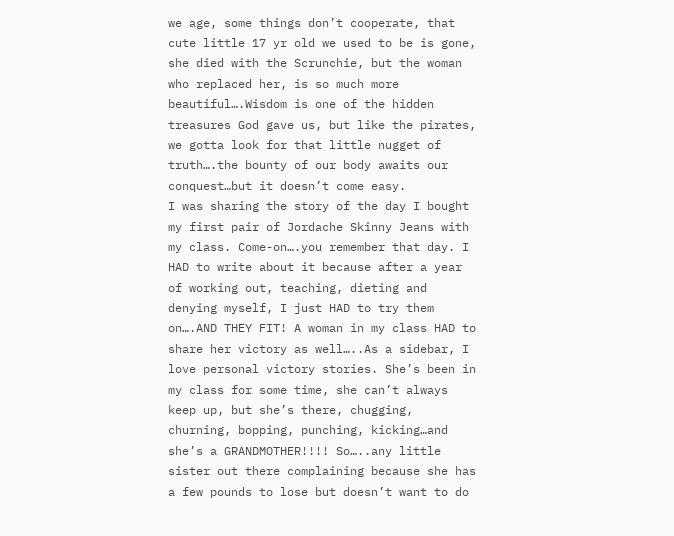we age, some things don’t cooperate, that cute little 17 yr old we used to be is gone, she died with the Scrunchie, but the woman who replaced her, is so much more beautiful….Wisdom is one of the hidden treasures God gave us, but like the pirates, we gotta look for that little nugget of truth….the bounty of our body awaits our conquest…but it doesn’t come easy.
I was sharing the story of the day I bought my first pair of Jordache Skinny Jeans with my class. Come-on….you remember that day. I HAD to write about it because after a year of working out, teaching, dieting and denying myself, I just HAD to try them on….AND THEY FIT! A woman in my class HAD to share her victory as well…..As a sidebar, I love personal victory stories. She’s been in my class for some time, she can’t always keep up, but she’s there, chugging, churning, bopping, punching, kicking…and she’s a GRANDMOTHER!!!! So…..any little sister out there complaining because she has a few pounds to lose but doesn’t want to do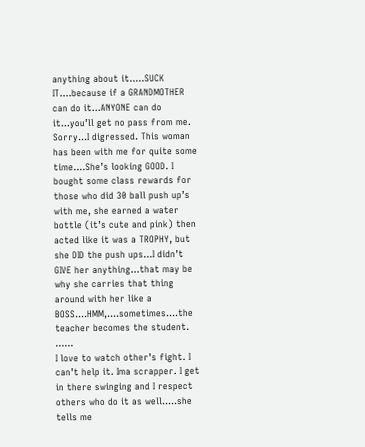anything about it…..SUCK IT….because if a GRANDMOTHER can do it…ANYONE can do it…you’ll get no pass from me. Sorry…I digressed. This woman has been with me for quite some time….She’s looking GOOD. I bought some class rewards for those who did 30 ball push up’s with me, she earned a water bottle (it’s cute and pink) then acted like it was a TROPHY, but she DID the push ups…I didn’t GIVE her anything…that may be why she carries that thing around with her like a BOSS….HMM,….sometimes….the teacher becomes the student. ……
I love to watch other’s fight. I can’t help it. Ima scrapper. I get in there swinging and I respect others who do it as well…..she tells me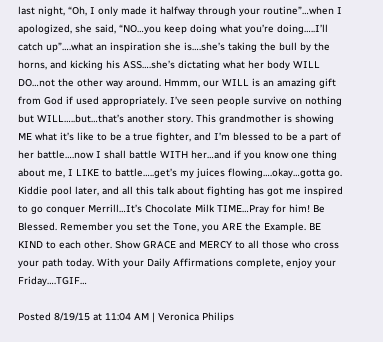last night, “Oh, I only made it halfway through your routine”…when I apologized, she said, “NO…you keep doing what you’re doing…..I’ll catch up”….what an inspiration she is….she’s taking the bull by the horns, and kicking his ASS….she’s dictating what her body WILL DO…not the other way around. Hmmm, our WILL is an amazing gift from God if used appropriately. I’ve seen people survive on nothing but WILL…..but…that’s another story. This grandmother is showing ME what it’s like to be a true fighter, and I’m blessed to be a part of her battle….now I shall battle WITH her…and if you know one thing about me, I LIKE to battle…..get’s my juices flowing….okay…gotta go. Kiddie pool later, and all this talk about fighting has got me inspired to go conquer Merrill…It’s Chocolate Milk TIME…Pray for him! Be Blessed. Remember you set the Tone, you ARE the Example. BE KIND to each other. Show GRACE and MERCY to all those who cross your path today. With your Daily Affirmations complete, enjoy your Friday….TGIF…

Posted 8/19/15 at 11:04 AM | Veronica Philips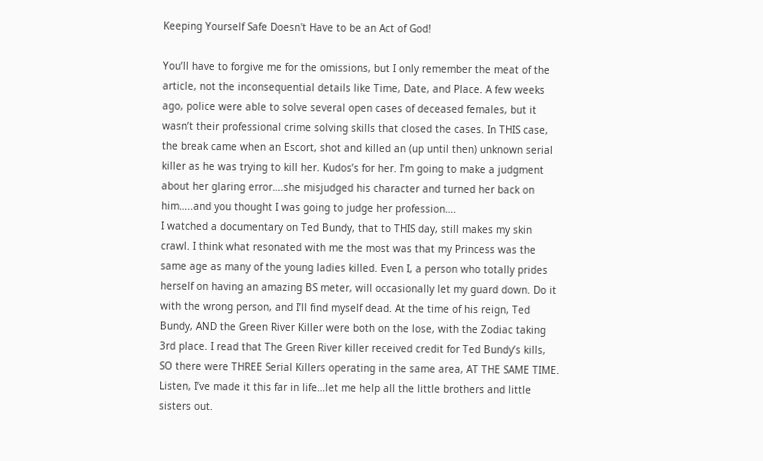Keeping Yourself Safe Doesn't Have to be an Act of God!

You’ll have to forgive me for the omissions, but I only remember the meat of the article, not the inconsequential details like Time, Date, and Place. A few weeks ago, police were able to solve several open cases of deceased females, but it wasn’t their professional crime solving skills that closed the cases. In THIS case, the break came when an Escort, shot and killed an (up until then) unknown serial killer as he was trying to kill her. Kudos’s for her. I’m going to make a judgment about her glaring error….she misjudged his character and turned her back on him…..and you thought I was going to judge her profession….
I watched a documentary on Ted Bundy, that to THIS day, still makes my skin crawl. I think what resonated with me the most was that my Princess was the same age as many of the young ladies killed. Even I, a person who totally prides herself on having an amazing BS meter, will occasionally let my guard down. Do it with the wrong person, and I’ll find myself dead. At the time of his reign, Ted Bundy, AND the Green River Killer were both on the lose, with the Zodiac taking 3rd place. I read that The Green River killer received credit for Ted Bundy’s kills, SO there were THREE Serial Killers operating in the same area, AT THE SAME TIME. Listen, I’ve made it this far in life…let me help all the little brothers and little sisters out.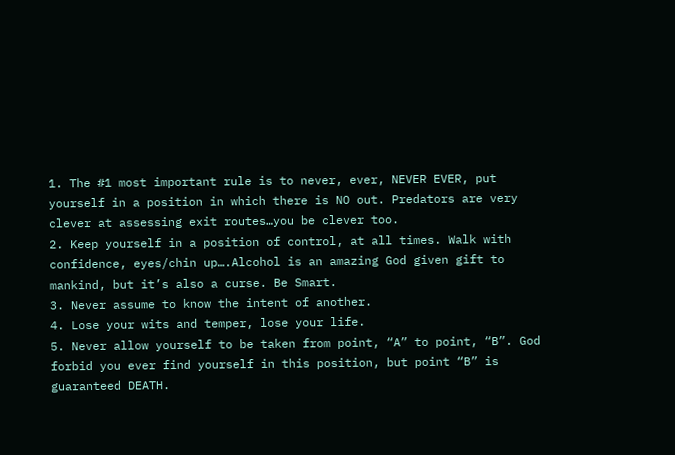1. The #1 most important rule is to never, ever, NEVER EVER, put yourself in a position in which there is NO out. Predators are very clever at assessing exit routes…you be clever too.
2. Keep yourself in a position of control, at all times. Walk with confidence, eyes/chin up….Alcohol is an amazing God given gift to mankind, but it’s also a curse. Be Smart.
3. Never assume to know the intent of another.
4. Lose your wits and temper, lose your life.
5. Never allow yourself to be taken from point, “A” to point, “B”. God forbid you ever find yourself in this position, but point “B” is guaranteed DEATH.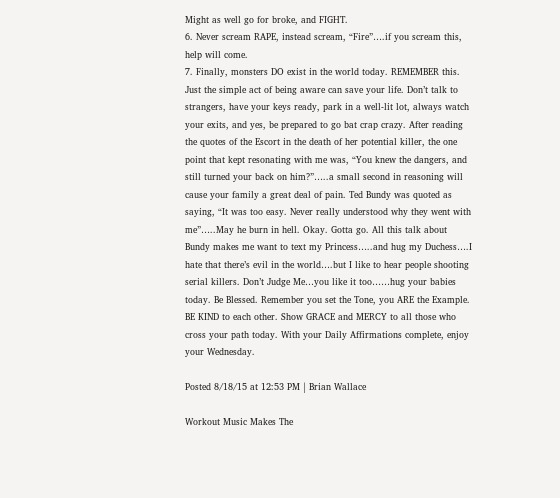Might as well go for broke, and FIGHT.
6. Never scream RAPE, instead scream, “Fire”….if you scream this, help will come.
7. Finally, monsters DO exist in the world today. REMEMBER this.
Just the simple act of being aware can save your life. Don’t talk to strangers, have your keys ready, park in a well-lit lot, always watch your exits, and yes, be prepared to go bat crap crazy. After reading the quotes of the Escort in the death of her potential killer, the one point that kept resonating with me was, “You knew the dangers, and still turned your back on him?”…..a small second in reasoning will cause your family a great deal of pain. Ted Bundy was quoted as saying, “It was too easy. Never really understood why they went with me”…..May he burn in hell. Okay. Gotta go. All this talk about Bundy makes me want to text my Princess…..and hug my Duchess….I hate that there’s evil in the world….but I like to hear people shooting serial killers. Don’t Judge Me…you like it too……hug your babies today. Be Blessed. Remember you set the Tone, you ARE the Example. BE KIND to each other. Show GRACE and MERCY to all those who cross your path today. With your Daily Affirmations complete, enjoy your Wednesday.

Posted 8/18/15 at 12:53 PM | Brian Wallace

Workout Music Makes The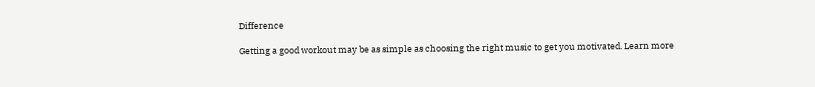Difference

Getting a good workout may be as simple as choosing the right music to get you motivated. Learn more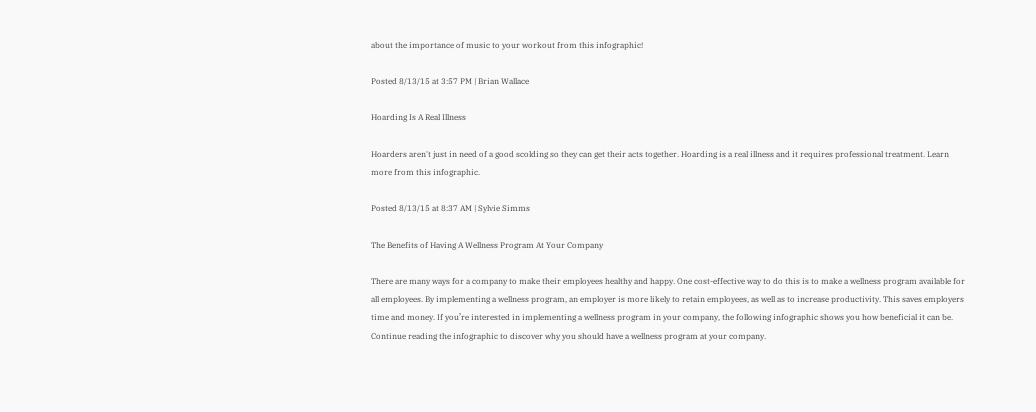about the importance of music to your workout from this infographic!

Posted 8/13/15 at 3:57 PM | Brian Wallace

Hoarding Is A Real Illness

Hoarders aren't just in need of a good scolding so they can get their acts together. Hoarding is a real illness and it requires professional treatment. Learn more from this infographic.

Posted 8/13/15 at 8:37 AM | Sylvie Simms

The Benefits of Having A Wellness Program At Your Company

There are many ways for a company to make their employees healthy and happy. One cost-effective way to do this is to make a wellness program available for all employees. By implementing a wellness program, an employer is more likely to retain employees, as well as to increase productivity. This saves employers time and money. If you’re interested in implementing a wellness program in your company, the following infographic shows you how beneficial it can be. Continue reading the infographic to discover why you should have a wellness program at your company.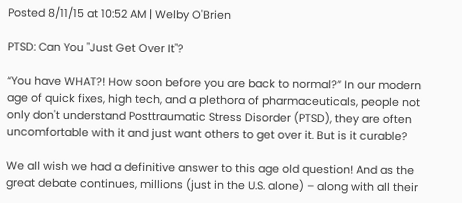Posted 8/11/15 at 10:52 AM | Welby O'Brien

PTSD: Can You "Just Get Over It"?

“You have WHAT?! How soon before you are back to normal?” In our modern age of quick fixes, high tech, and a plethora of pharmaceuticals, people not only don't understand Posttraumatic Stress Disorder (PTSD), they are often uncomfortable with it and just want others to get over it. But is it curable?

We all wish we had a definitive answer to this age old question! And as the great debate continues, millions (just in the U.S. alone) – along with all their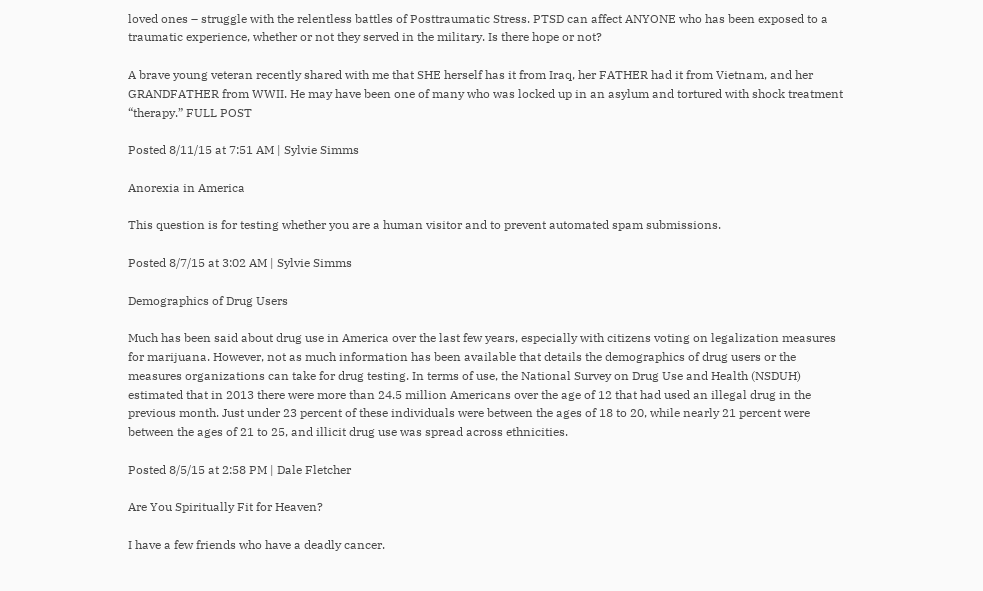loved ones – struggle with the relentless battles of Posttraumatic Stress. PTSD can affect ANYONE who has been exposed to a traumatic experience, whether or not they served in the military. Is there hope or not?

A brave young veteran recently shared with me that SHE herself has it from Iraq, her FATHER had it from Vietnam, and her GRANDFATHER from WWII. He may have been one of many who was locked up in an asylum and tortured with shock treatment “therapy.” FULL POST

Posted 8/11/15 at 7:51 AM | Sylvie Simms

Anorexia in America

This question is for testing whether you are a human visitor and to prevent automated spam submissions.

Posted 8/7/15 at 3:02 AM | Sylvie Simms

Demographics of Drug Users

Much has been said about drug use in America over the last few years, especially with citizens voting on legalization measures for marijuana. However, not as much information has been available that details the demographics of drug users or the measures organizations can take for drug testing. In terms of use, the National Survey on Drug Use and Health (NSDUH) estimated that in 2013 there were more than 24.5 million Americans over the age of 12 that had used an illegal drug in the previous month. Just under 23 percent of these individuals were between the ages of 18 to 20, while nearly 21 percent were between the ages of 21 to 25, and illicit drug use was spread across ethnicities.

Posted 8/5/15 at 2:58 PM | Dale Fletcher

Are You Spiritually Fit for Heaven?

I have a few friends who have a deadly cancer.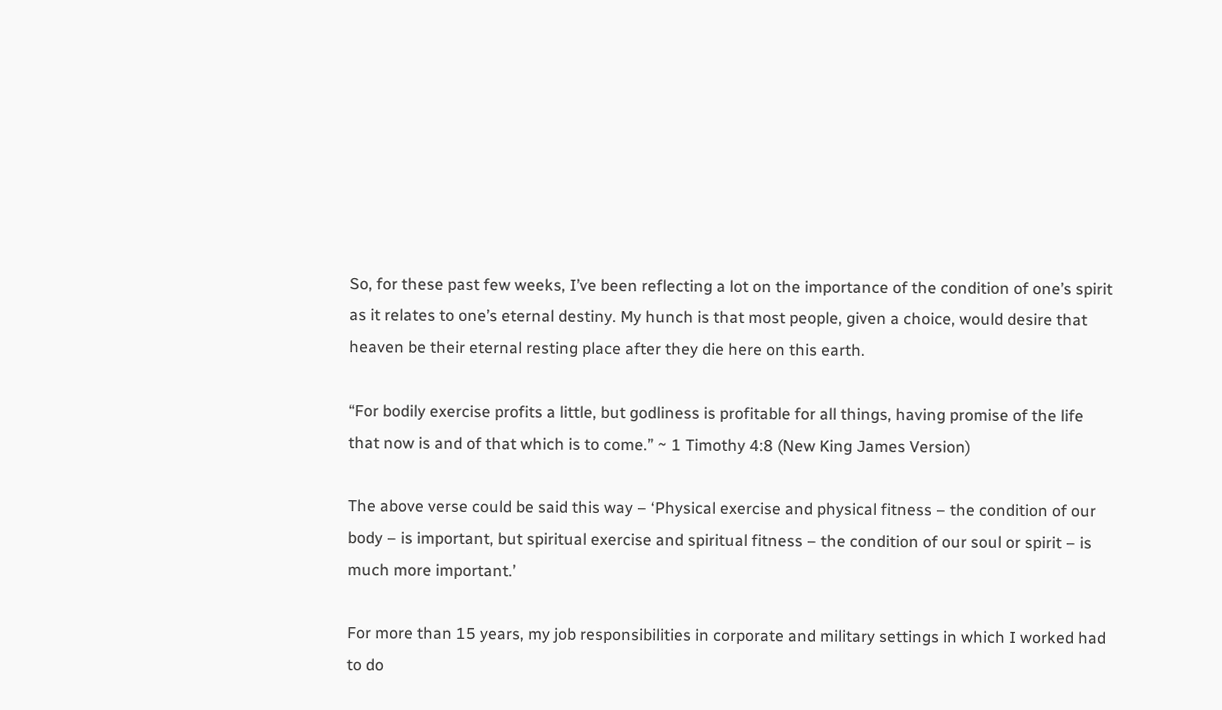So, for these past few weeks, I’ve been reflecting a lot on the importance of the condition of one’s spirit as it relates to one’s eternal destiny. My hunch is that most people, given a choice, would desire that heaven be their eternal resting place after they die here on this earth.

“For bodily exercise profits a little, but godliness is profitable for all things, having promise of the life that now is and of that which is to come.” ~ 1 Timothy 4:8 (New King James Version)

The above verse could be said this way – ‘Physical exercise and physical fitness – the condition of our body – is important, but spiritual exercise and spiritual fitness – the condition of our soul or spirit – is much more important.’

For more than 15 years, my job responsibilities in corporate and military settings in which I worked had to do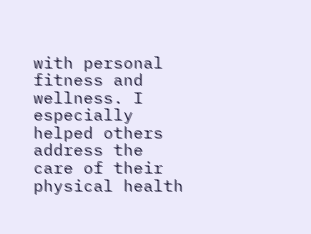with personal fitness and wellness. I especially helped others address the care of their physical health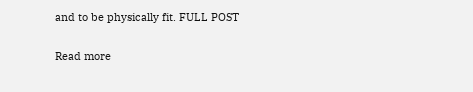and to be physically fit. FULL POST

Read more